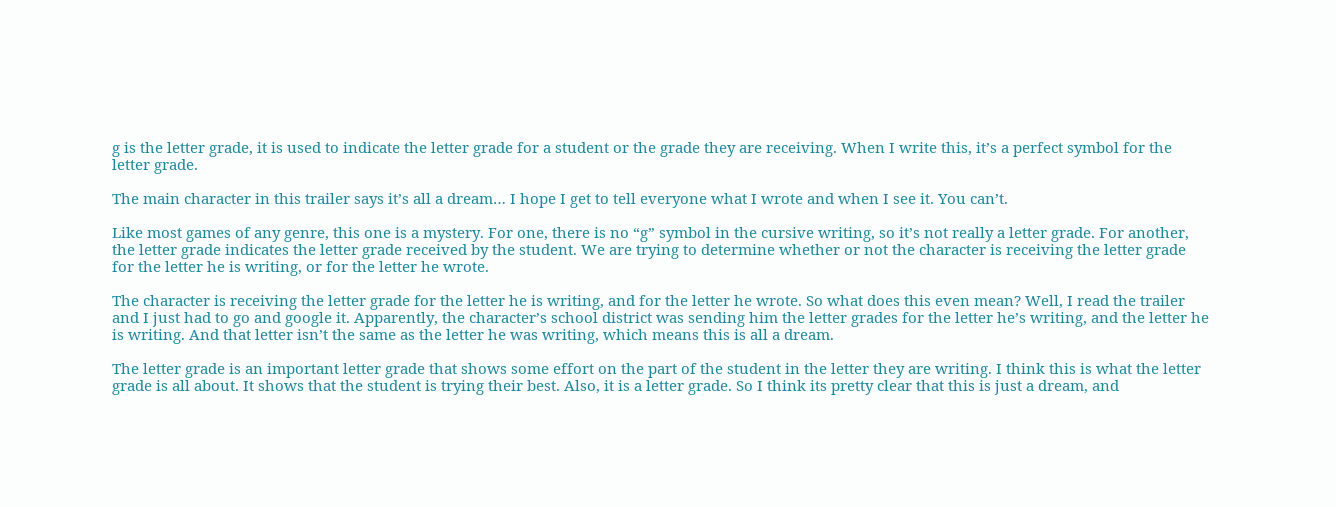g is the letter grade, it is used to indicate the letter grade for a student or the grade they are receiving. When I write this, it’s a perfect symbol for the letter grade.

The main character in this trailer says it’s all a dream… I hope I get to tell everyone what I wrote and when I see it. You can’t.

Like most games of any genre, this one is a mystery. For one, there is no “g” symbol in the cursive writing, so it’s not really a letter grade. For another, the letter grade indicates the letter grade received by the student. We are trying to determine whether or not the character is receiving the letter grade for the letter he is writing, or for the letter he wrote.

The character is receiving the letter grade for the letter he is writing, and for the letter he wrote. So what does this even mean? Well, I read the trailer and I just had to go and google it. Apparently, the character’s school district was sending him the letter grades for the letter he’s writing, and the letter he is writing. And that letter isn’t the same as the letter he was writing, which means this is all a dream.

The letter grade is an important letter grade that shows some effort on the part of the student in the letter they are writing. I think this is what the letter grade is all about. It shows that the student is trying their best. Also, it is a letter grade. So I think its pretty clear that this is just a dream, and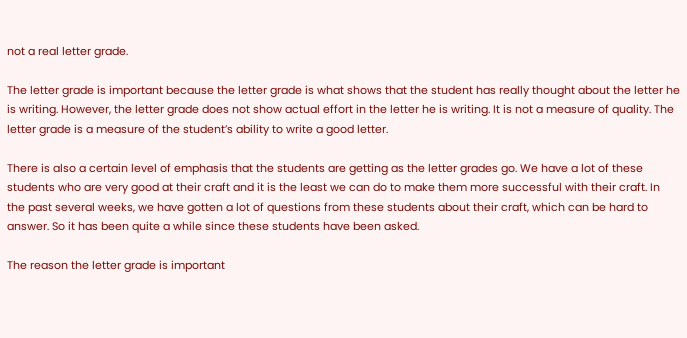not a real letter grade.

The letter grade is important because the letter grade is what shows that the student has really thought about the letter he is writing. However, the letter grade does not show actual effort in the letter he is writing. It is not a measure of quality. The letter grade is a measure of the student’s ability to write a good letter.

There is also a certain level of emphasis that the students are getting as the letter grades go. We have a lot of these students who are very good at their craft and it is the least we can do to make them more successful with their craft. In the past several weeks, we have gotten a lot of questions from these students about their craft, which can be hard to answer. So it has been quite a while since these students have been asked.

The reason the letter grade is important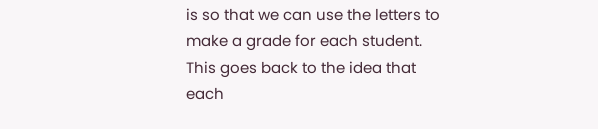is so that we can use the letters to make a grade for each student. This goes back to the idea that each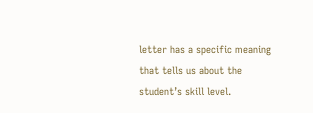letter has a specific meaning that tells us about the student’s skill level.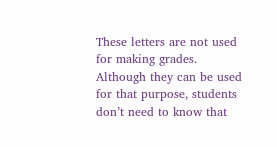These letters are not used for making grades. Although they can be used for that purpose, students don’t need to know that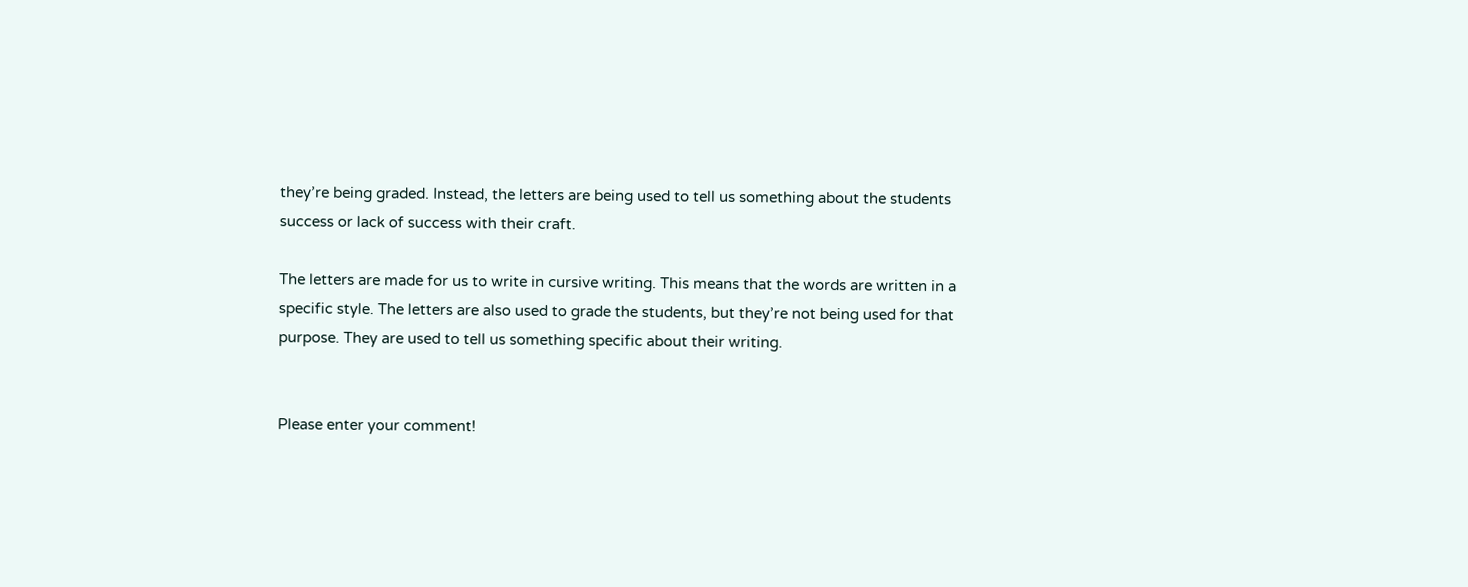they’re being graded. Instead, the letters are being used to tell us something about the students success or lack of success with their craft.

The letters are made for us to write in cursive writing. This means that the words are written in a specific style. The letters are also used to grade the students, but they’re not being used for that purpose. They are used to tell us something specific about their writing.


Please enter your comment!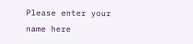Please enter your name here